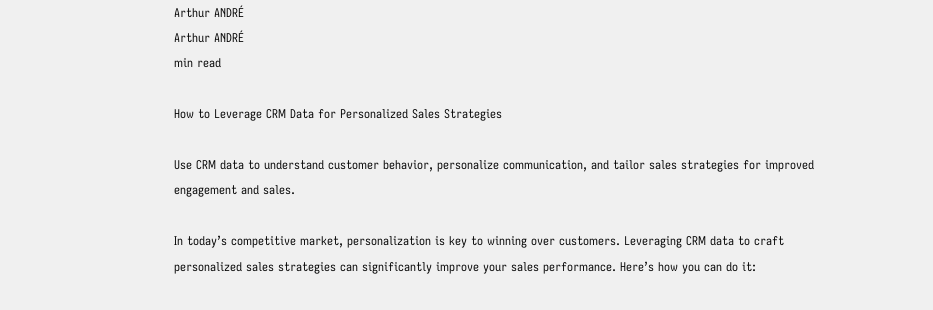Arthur ANDRÉ
Arthur ANDRÉ
min read

How to Leverage CRM Data for Personalized Sales Strategies

Use CRM data to understand customer behavior, personalize communication, and tailor sales strategies for improved engagement and sales.

In today’s competitive market, personalization is key to winning over customers. Leveraging CRM data to craft personalized sales strategies can significantly improve your sales performance. Here’s how you can do it: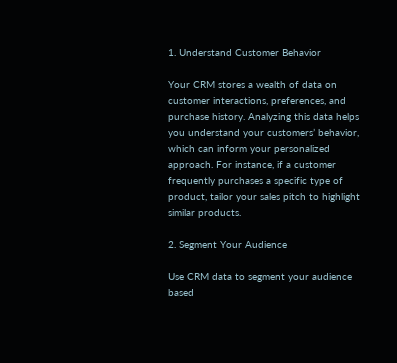1. Understand Customer Behavior

Your CRM stores a wealth of data on customer interactions, preferences, and purchase history. Analyzing this data helps you understand your customers’ behavior, which can inform your personalized approach. For instance, if a customer frequently purchases a specific type of product, tailor your sales pitch to highlight similar products.

2. Segment Your Audience

Use CRM data to segment your audience based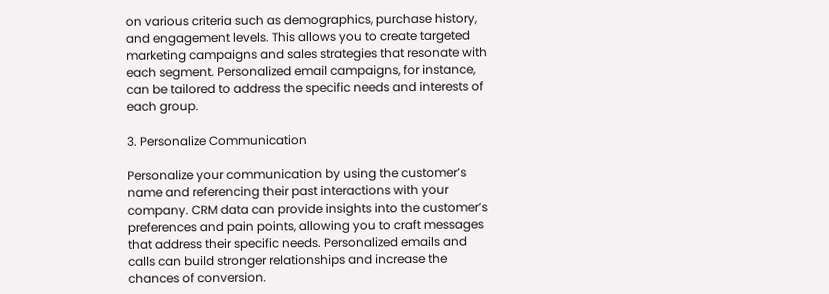on various criteria such as demographics, purchase history, and engagement levels. This allows you to create targeted marketing campaigns and sales strategies that resonate with each segment. Personalized email campaigns, for instance, can be tailored to address the specific needs and interests of each group.

3. Personalize Communication

Personalize your communication by using the customer’s name and referencing their past interactions with your company. CRM data can provide insights into the customer’s preferences and pain points, allowing you to craft messages that address their specific needs. Personalized emails and calls can build stronger relationships and increase the chances of conversion.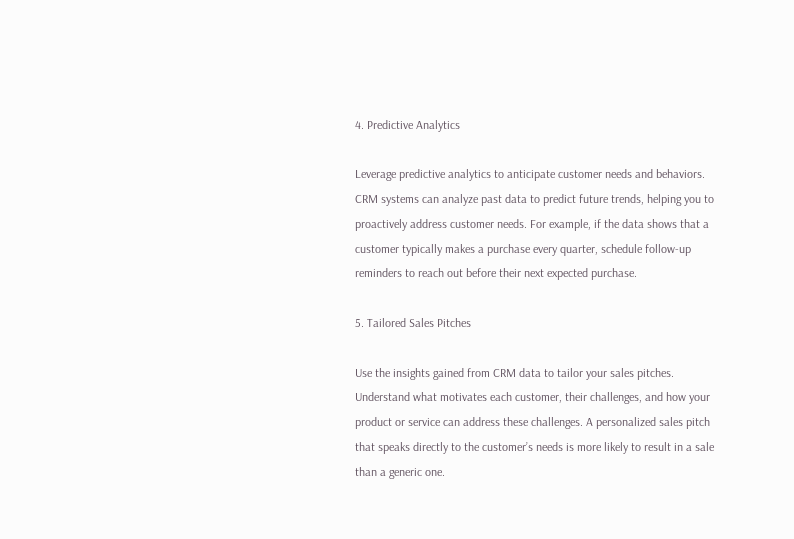4. Predictive Analytics

Leverage predictive analytics to anticipate customer needs and behaviors. CRM systems can analyze past data to predict future trends, helping you to proactively address customer needs. For example, if the data shows that a customer typically makes a purchase every quarter, schedule follow-up reminders to reach out before their next expected purchase.

5. Tailored Sales Pitches

Use the insights gained from CRM data to tailor your sales pitches. Understand what motivates each customer, their challenges, and how your product or service can address these challenges. A personalized sales pitch that speaks directly to the customer’s needs is more likely to result in a sale than a generic one.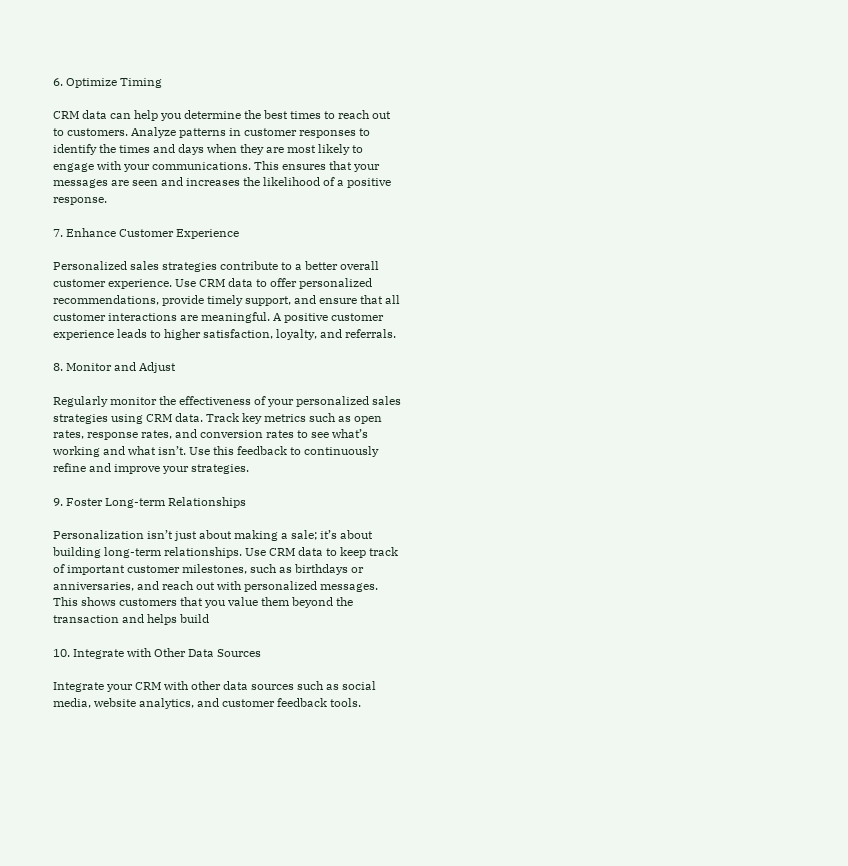6. Optimize Timing

CRM data can help you determine the best times to reach out to customers. Analyze patterns in customer responses to identify the times and days when they are most likely to engage with your communications. This ensures that your messages are seen and increases the likelihood of a positive response.

7. Enhance Customer Experience

Personalized sales strategies contribute to a better overall customer experience. Use CRM data to offer personalized recommendations, provide timely support, and ensure that all customer interactions are meaningful. A positive customer experience leads to higher satisfaction, loyalty, and referrals.

8. Monitor and Adjust

Regularly monitor the effectiveness of your personalized sales strategies using CRM data. Track key metrics such as open rates, response rates, and conversion rates to see what’s working and what isn’t. Use this feedback to continuously refine and improve your strategies.

9. Foster Long-term Relationships

Personalization isn’t just about making a sale; it’s about building long-term relationships. Use CRM data to keep track of important customer milestones, such as birthdays or anniversaries, and reach out with personalized messages. This shows customers that you value them beyond the transaction and helps build

10. Integrate with Other Data Sources

Integrate your CRM with other data sources such as social media, website analytics, and customer feedback tools.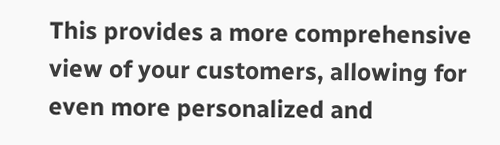This provides a more comprehensive view of your customers, allowing for even more personalized and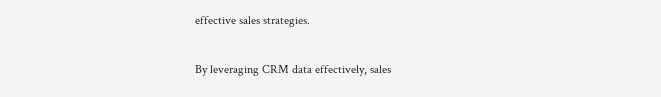effective sales strategies.

By leveraging CRM data effectively, sales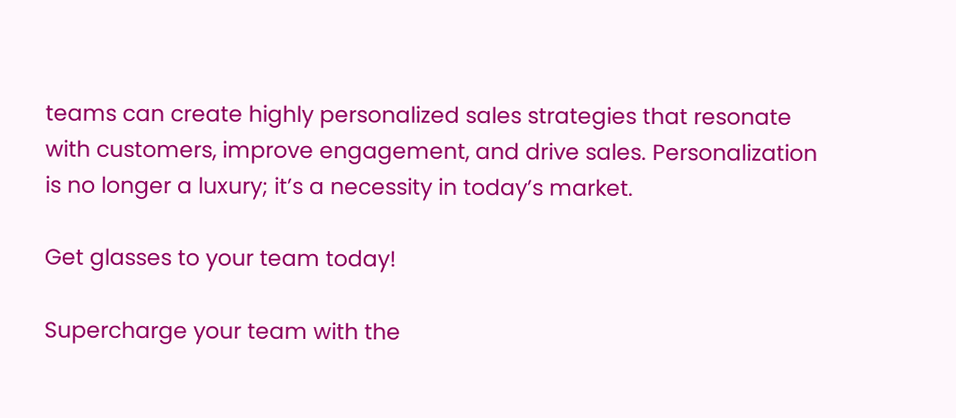teams can create highly personalized sales strategies that resonate with customers, improve engagement, and drive sales. Personalization is no longer a luxury; it’s a necessity in today’s market.

Get glasses to your team today!

Supercharge your team with the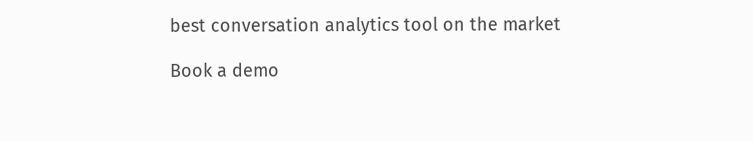best conversation analytics tool on the market

Book a demo